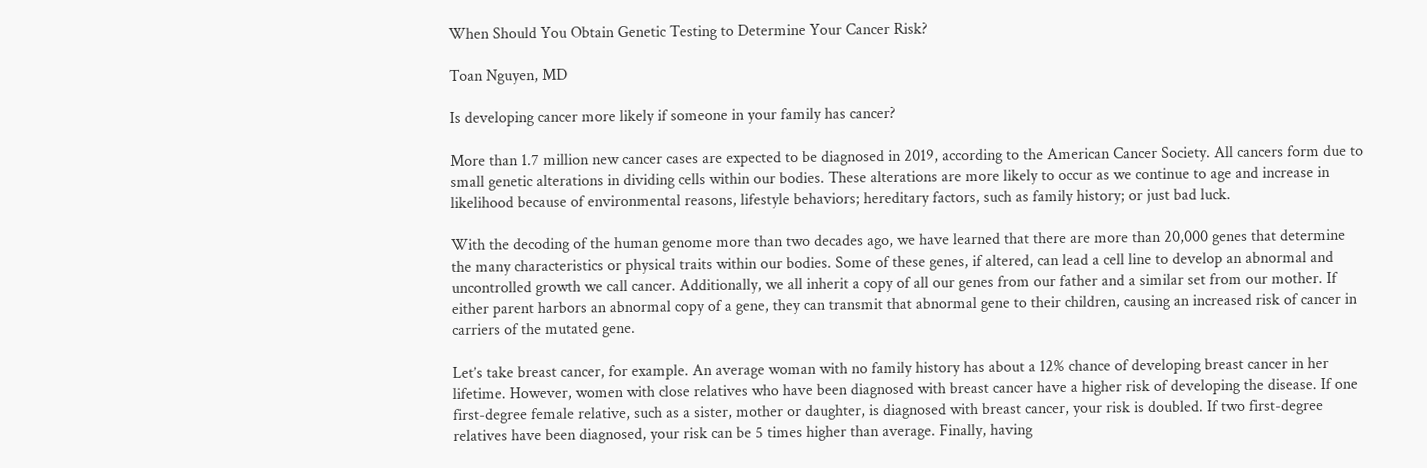When Should You Obtain Genetic Testing to Determine Your Cancer Risk?

Toan Nguyen, MD

Is developing cancer more likely if someone in your family has cancer?

More than 1.7 million new cancer cases are expected to be diagnosed in 2019, according to the American Cancer Society. All cancers form due to small genetic alterations in dividing cells within our bodies. These alterations are more likely to occur as we continue to age and increase in likelihood because of environmental reasons, lifestyle behaviors; hereditary factors, such as family history; or just bad luck.

With the decoding of the human genome more than two decades ago, we have learned that there are more than 20,000 genes that determine the many characteristics or physical traits within our bodies. Some of these genes, if altered, can lead a cell line to develop an abnormal and uncontrolled growth we call cancer. Additionally, we all inherit a copy of all our genes from our father and a similar set from our mother. If either parent harbors an abnormal copy of a gene, they can transmit that abnormal gene to their children, causing an increased risk of cancer in carriers of the mutated gene.

Let’s take breast cancer, for example. An average woman with no family history has about a 12% chance of developing breast cancer in her lifetime. However, women with close relatives who have been diagnosed with breast cancer have a higher risk of developing the disease. If one first-degree female relative, such as a sister, mother or daughter, is diagnosed with breast cancer, your risk is doubled. If two first-degree relatives have been diagnosed, your risk can be 5 times higher than average. Finally, having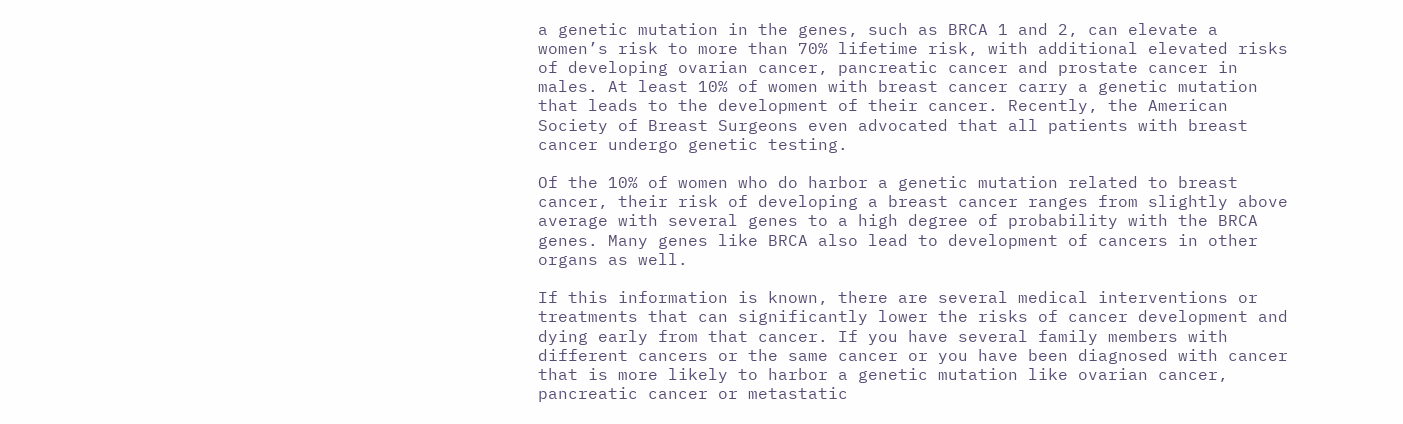a genetic mutation in the genes, such as BRCA 1 and 2, can elevate a women’s risk to more than 70% lifetime risk, with additional elevated risks of developing ovarian cancer, pancreatic cancer and prostate cancer in males. At least 10% of women with breast cancer carry a genetic mutation that leads to the development of their cancer. Recently, the American Society of Breast Surgeons even advocated that all patients with breast cancer undergo genetic testing.

Of the 10% of women who do harbor a genetic mutation related to breast cancer, their risk of developing a breast cancer ranges from slightly above average with several genes to a high degree of probability with the BRCA genes. Many genes like BRCA also lead to development of cancers in other organs as well.

If this information is known, there are several medical interventions or treatments that can significantly lower the risks of cancer development and dying early from that cancer. If you have several family members with different cancers or the same cancer or you have been diagnosed with cancer that is more likely to harbor a genetic mutation like ovarian cancer, pancreatic cancer or metastatic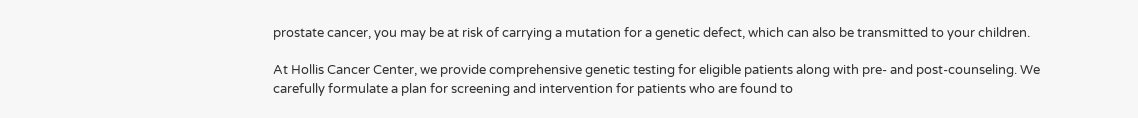prostate cancer, you may be at risk of carrying a mutation for a genetic defect, which can also be transmitted to your children.

At Hollis Cancer Center, we provide comprehensive genetic testing for eligible patients along with pre- and post-counseling. We carefully formulate a plan for screening and intervention for patients who are found to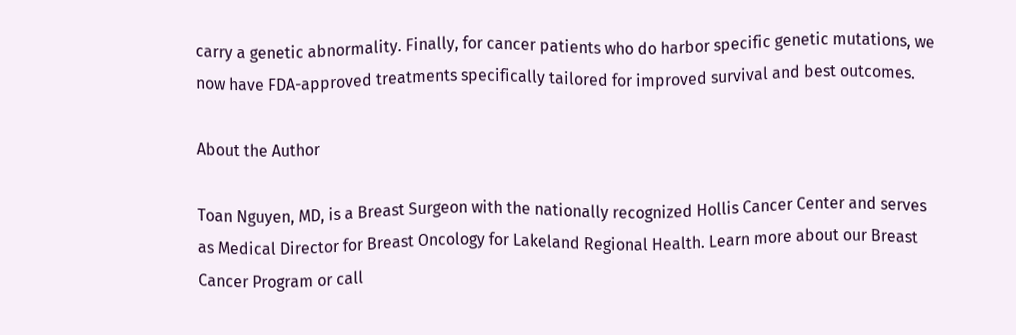carry a genetic abnormality. Finally, for cancer patients who do harbor specific genetic mutations, we now have FDA-approved treatments specifically tailored for improved survival and best outcomes.

About the Author

Toan Nguyen, MD, is a Breast Surgeon with the nationally recognized Hollis Cancer Center and serves as Medical Director for Breast Oncology for Lakeland Regional Health. Learn more about our Breast Cancer Program or call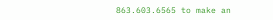863.603.6565 to make an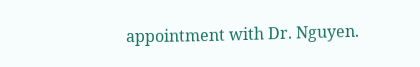appointment with Dr. Nguyen.